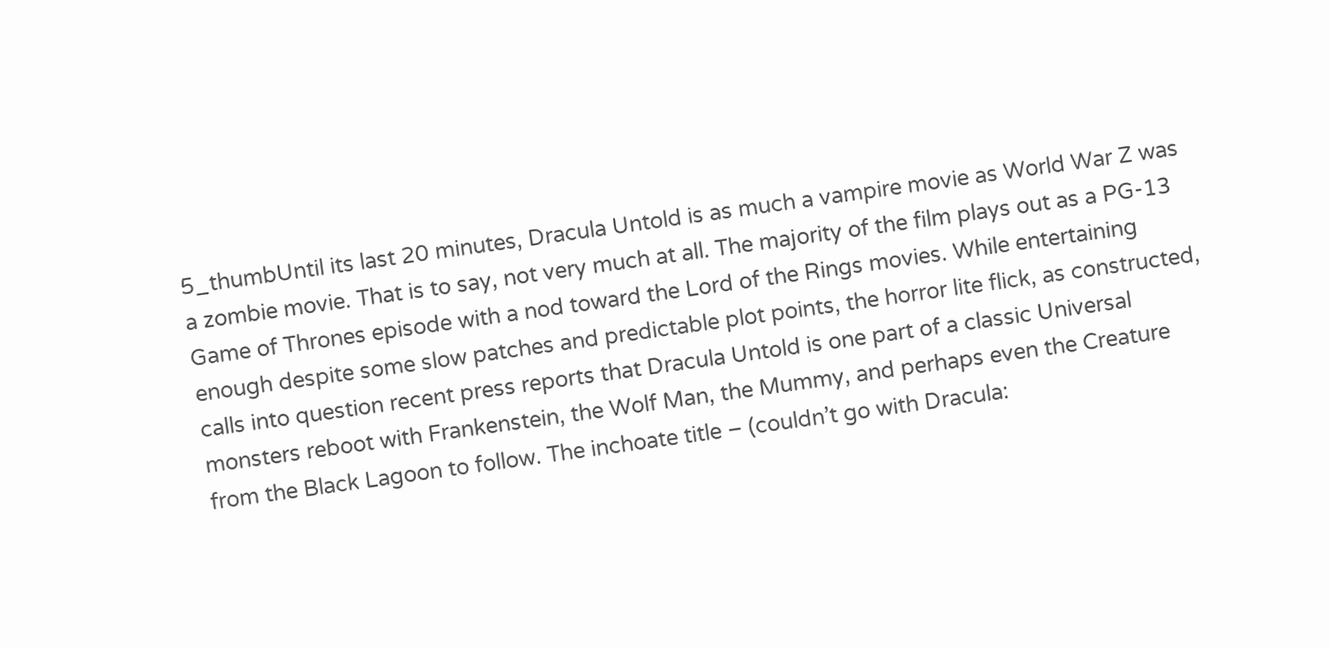5_thumbUntil its last 20 minutes, Dracula Untold is as much a vampire movie as World War Z was a zombie movie. That is to say, not very much at all. The majority of the film plays out as a PG-13 Game of Thrones episode with a nod toward the Lord of the Rings movies. While entertaining enough despite some slow patches and predictable plot points, the horror lite flick, as constructed, calls into question recent press reports that Dracula Untold is one part of a classic Universal monsters reboot with Frankenstein, the Wolf Man, the Mummy, and perhaps even the Creature from the Black Lagoon to follow. The inchoate title – (couldn’t go with Dracula: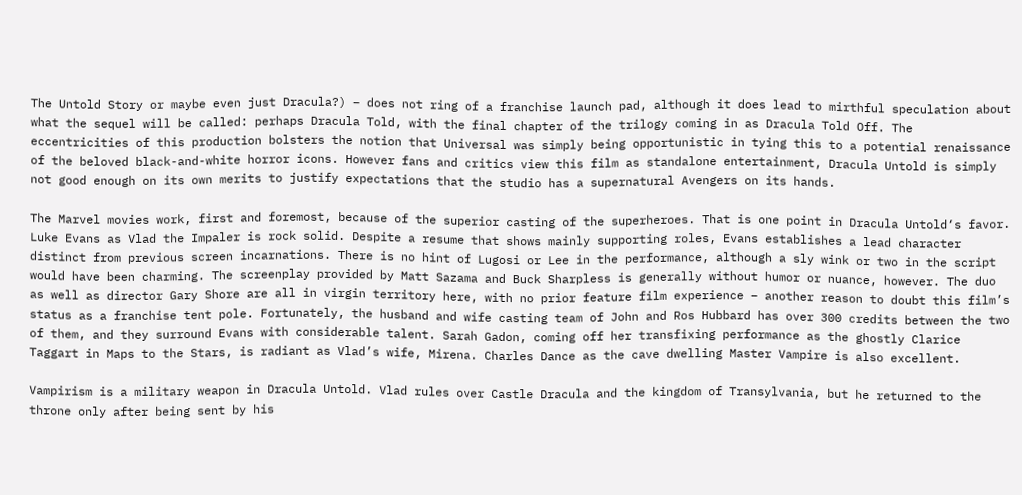The Untold Story or maybe even just Dracula?) – does not ring of a franchise launch pad, although it does lead to mirthful speculation about what the sequel will be called: perhaps Dracula Told, with the final chapter of the trilogy coming in as Dracula Told Off. The eccentricities of this production bolsters the notion that Universal was simply being opportunistic in tying this to a potential renaissance of the beloved black-and-white horror icons. However fans and critics view this film as standalone entertainment, Dracula Untold is simply not good enough on its own merits to justify expectations that the studio has a supernatural Avengers on its hands.

The Marvel movies work, first and foremost, because of the superior casting of the superheroes. That is one point in Dracula Untold‘s favor. Luke Evans as Vlad the Impaler is rock solid. Despite a resume that shows mainly supporting roles, Evans establishes a lead character distinct from previous screen incarnations. There is no hint of Lugosi or Lee in the performance, although a sly wink or two in the script would have been charming. The screenplay provided by Matt Sazama and Buck Sharpless is generally without humor or nuance, however. The duo as well as director Gary Shore are all in virgin territory here, with no prior feature film experience – another reason to doubt this film’s status as a franchise tent pole. Fortunately, the husband and wife casting team of John and Ros Hubbard has over 300 credits between the two of them, and they surround Evans with considerable talent. Sarah Gadon, coming off her transfixing performance as the ghostly Clarice Taggart in Maps to the Stars, is radiant as Vlad’s wife, Mirena. Charles Dance as the cave dwelling Master Vampire is also excellent.

Vampirism is a military weapon in Dracula Untold. Vlad rules over Castle Dracula and the kingdom of Transylvania, but he returned to the throne only after being sent by his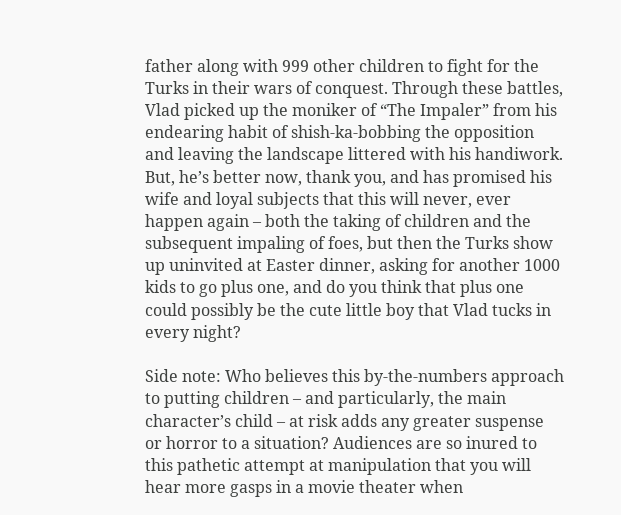father along with 999 other children to fight for the Turks in their wars of conquest. Through these battles, Vlad picked up the moniker of “The Impaler” from his endearing habit of shish-ka-bobbing the opposition and leaving the landscape littered with his handiwork. But, he’s better now, thank you, and has promised his wife and loyal subjects that this will never, ever happen again – both the taking of children and the subsequent impaling of foes, but then the Turks show up uninvited at Easter dinner, asking for another 1000 kids to go plus one, and do you think that plus one could possibly be the cute little boy that Vlad tucks in every night?

Side note: Who believes this by-the-numbers approach to putting children – and particularly, the main character’s child – at risk adds any greater suspense or horror to a situation? Audiences are so inured to this pathetic attempt at manipulation that you will hear more gasps in a movie theater when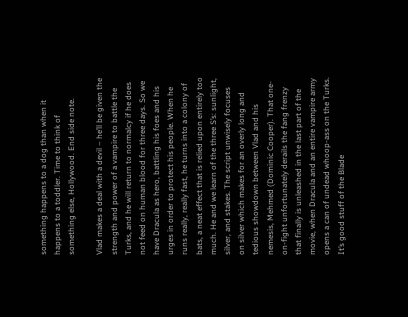something happens to a dog than when it happens to a toddler. Time to think of something else, Hollywood. End side note.

Vlad makes a deal with a devil – he’ll be given the strength and power of a vampire to battle the Turks, and he will return to normalcy if he does not feed on human blood for three days. So we have Dracula as hero, battling his foes and his urges in order to protect his people. When he runs really, really fast, he turns into a colony of bats, a neat effect that is relied upon entirely too much. He and we learn of the three S’s: sunlight, silver, and stakes. The script unwisely focuses on silver which makes for an overly long and tedious showdown between Vlad and his nemesis, Mehmed (Dominic Cooper). That one-on-fight unfortunately derails the fang frenzy that finally is unleashed in the last part of the movie, when Dracula and an entire vampire army opens a can of undead whoop-ass on the Turks. It’s good stuff of the Blade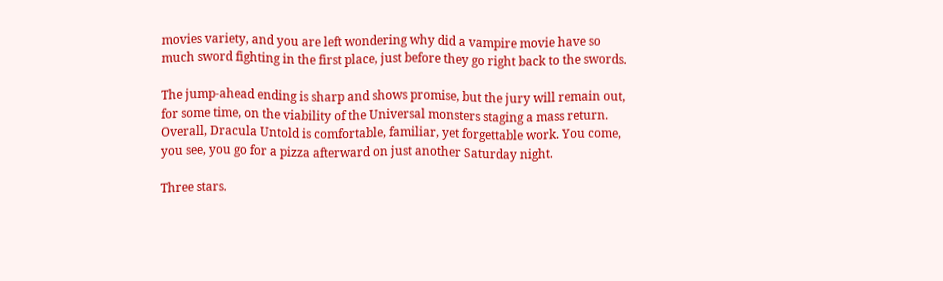movies variety, and you are left wondering why did a vampire movie have so much sword fighting in the first place, just before they go right back to the swords.

The jump-ahead ending is sharp and shows promise, but the jury will remain out, for some time, on the viability of the Universal monsters staging a mass return. Overall, Dracula Untold is comfortable, familiar, yet forgettable work. You come, you see, you go for a pizza afterward on just another Saturday night.

Three stars.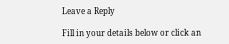Leave a Reply

Fill in your details below or click an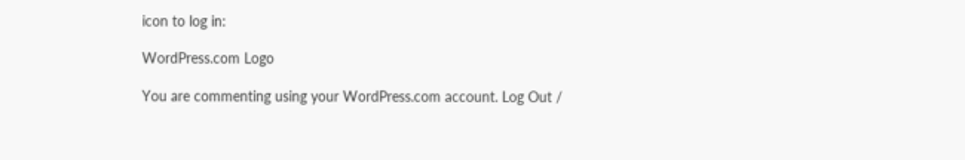icon to log in:

WordPress.com Logo

You are commenting using your WordPress.com account. Log Out /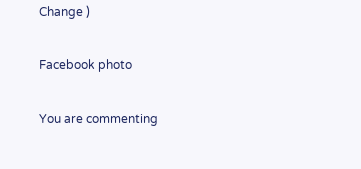Change )

Facebook photo

You are commenting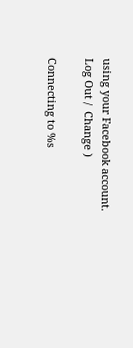using your Facebook account. Log Out /  Change )

Connecting to %s